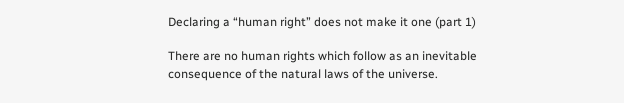Declaring a “human right” does not make it one (part 1)

There are no human rights which follow as an inevitable consequence of the natural laws of the universe.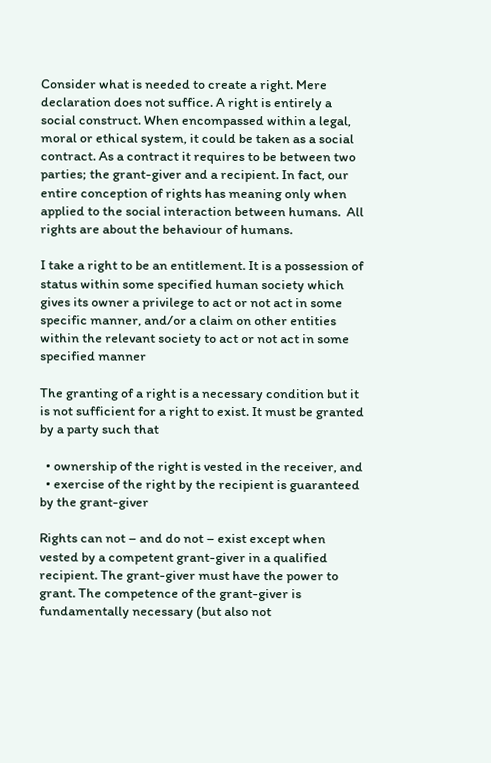Consider what is needed to create a right. Mere declaration does not suffice. A right is entirely a social construct. When encompassed within a legal, moral or ethical system, it could be taken as a social contract. As a contract it requires to be between two parties; the grant-giver and a recipient. In fact, our entire conception of rights has meaning only when applied to the social interaction between humans.  All rights are about the behaviour of humans.

I take a right to be an entitlement. It is a possession of status within some specified human society which gives its owner a privilege to act or not act in some specific manner, and/or a claim on other entities within the relevant society to act or not act in some specified manner

The granting of a right is a necessary condition but it is not sufficient for a right to exist. It must be granted by a party such that

  • ownership of the right is vested in the receiver, and
  • exercise of the right by the recipient is guaranteed by the grant-giver

Rights can not – and do not – exist except when vested by a competent grant-giver in a qualified recipient. The grant-giver must have the power to grant. The competence of the grant-giver is fundamentally necessary (but also not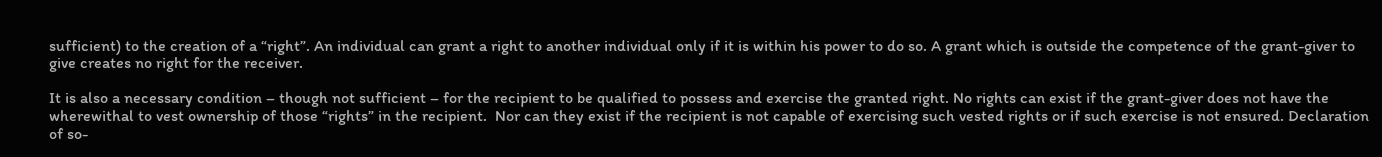sufficient) to the creation of a “right”. An individual can grant a right to another individual only if it is within his power to do so. A grant which is outside the competence of the grant-giver to give creates no right for the receiver.

It is also a necessary condition – though not sufficient – for the recipient to be qualified to possess and exercise the granted right. No rights can exist if the grant-giver does not have the wherewithal to vest ownership of those “rights” in the recipient.  Nor can they exist if the recipient is not capable of exercising such vested rights or if such exercise is not ensured. Declaration of so-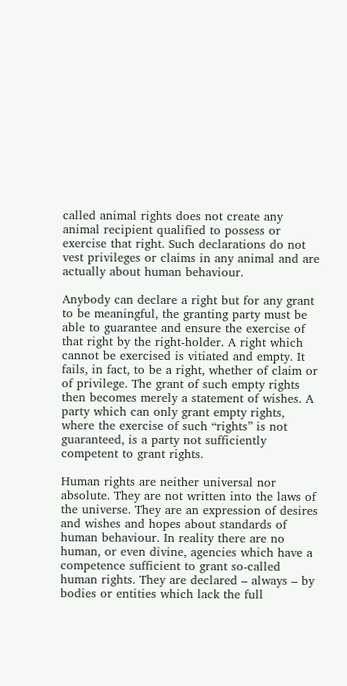called animal rights does not create any animal recipient qualified to possess or exercise that right. Such declarations do not vest privileges or claims in any animal and are actually about human behaviour.

Anybody can declare a right but for any grant to be meaningful, the granting party must be able to guarantee and ensure the exercise of that right by the right-holder. A right which cannot be exercised is vitiated and empty. It fails, in fact, to be a right, whether of claim or of privilege. The grant of such empty rights then becomes merely a statement of wishes. A party which can only grant empty rights, where the exercise of such “rights” is not guaranteed, is a party not sufficiently competent to grant rights.

Human rights are neither universal nor absolute. They are not written into the laws of the universe. They are an expression of desires and wishes and hopes about standards of human behaviour. In reality there are no human, or even divine, agencies which have a competence sufficient to grant so-called human rights. They are declared – always – by bodies or entities which lack the full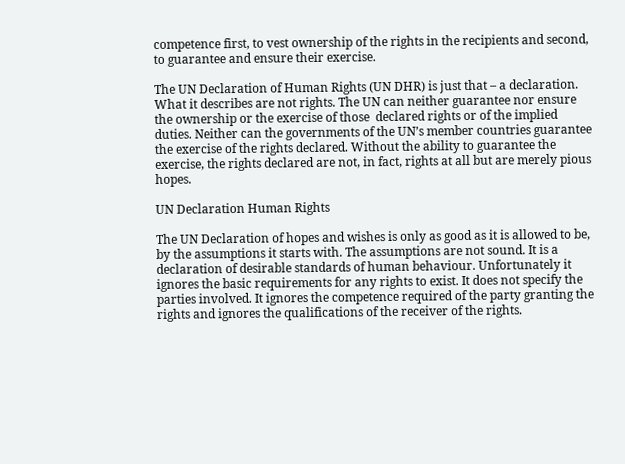competence first, to vest ownership of the rights in the recipients and second, to guarantee and ensure their exercise.

The UN Declaration of Human Rights (UN DHR) is just that – a declaration.  What it describes are not rights. The UN can neither guarantee nor ensure the ownership or the exercise of those  declared rights or of the implied duties. Neither can the governments of the UN’s member countries guarantee the exercise of the rights declared. Without the ability to guarantee the exercise, the rights declared are not, in fact, rights at all but are merely pious hopes.

UN Declaration Human Rights

The UN Declaration of hopes and wishes is only as good as it is allowed to be, by the assumptions it starts with. The assumptions are not sound. It is a declaration of desirable standards of human behaviour. Unfortunately it ignores the basic requirements for any rights to exist. It does not specify the parties involved. It ignores the competence required of the party granting the rights and ignores the qualifications of the receiver of the rights.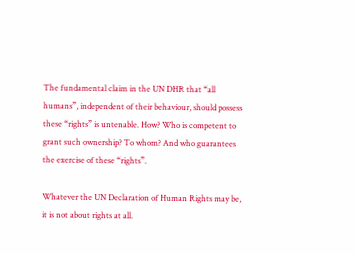The fundamental claim in the UN DHR that “all humans”, independent of their behaviour, should possess these “rights” is untenable. How? Who is competent to grant such ownership? To whom? And who guarantees the exercise of these “rights”.

Whatever the UN Declaration of Human Rights may be, it is not about rights at all.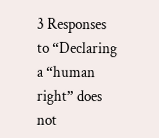3 Responses to “Declaring a “human right” does not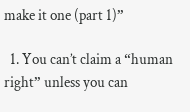make it one (part 1)”

  1. You can’t claim a “human right” unless you can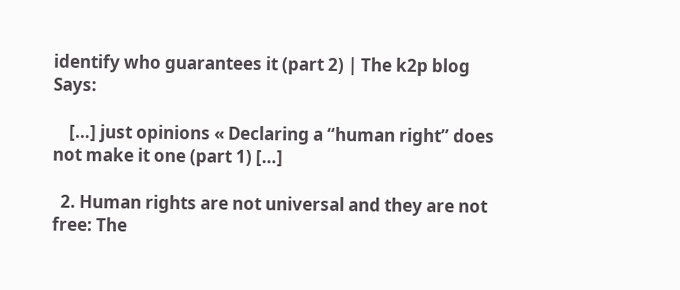identify who guarantees it (part 2) | The k2p blog Says:

    […] just opinions « Declaring a “human right” does not make it one (part 1) […]

  2. Human rights are not universal and they are not free: The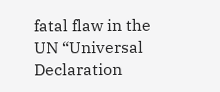fatal flaw in the UN “Universal Declaration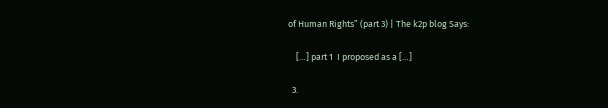of Human Rights” (part 3) | The k2p blog Says:

    […] part 1  I proposed as a […]

  3.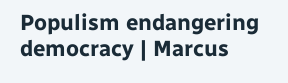Populism endangering democracy | Marcus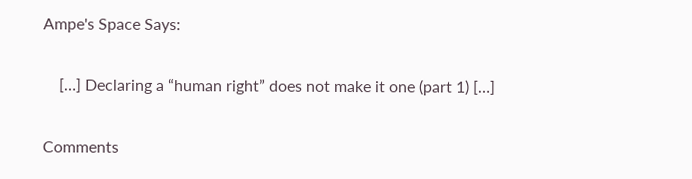Ampe's Space Says:

    […] Declaring a “human right” does not make it one (part 1) […]

Comments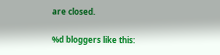are closed.

%d bloggers like this: